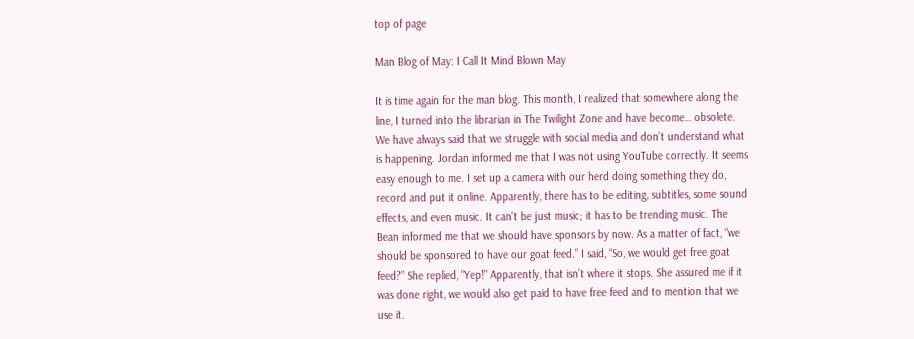top of page

Man Blog of May: I Call It Mind Blown May

It is time again for the man blog. This month, I realized that somewhere along the line, I turned into the librarian in The Twilight Zone and have become… obsolete. We have always said that we struggle with social media and don’t understand what is happening. Jordan informed me that I was not using YouTube correctly. It seems easy enough to me. I set up a camera with our herd doing something they do, record and put it online. Apparently, there has to be editing, subtitles, some sound effects, and even music. It can't be just music; it has to be trending music. The Bean informed me that we should have sponsors by now. As a matter of fact, “we should be sponsored to have our goat feed.” I said, “So, we would get free goat feed?” She replied, "Yep!" Apparently, that isn’t where it stops. She assured me if it was done right, we would also get paid to have free feed and to mention that we use it.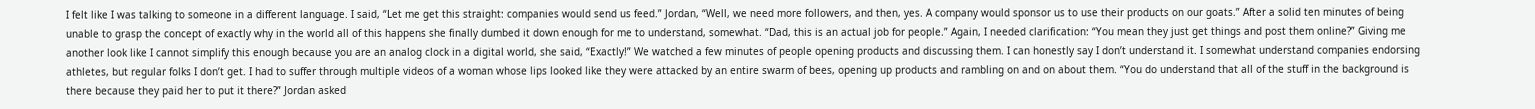I felt like I was talking to someone in a different language. I said, “Let me get this straight: companies would send us feed.” Jordan, “Well, we need more followers, and then, yes. A company would sponsor us to use their products on our goats.” After a solid ten minutes of being unable to grasp the concept of exactly why in the world all of this happens she finally dumbed it down enough for me to understand, somewhat. “Dad, this is an actual job for people.” Again, I needed clarification: “You mean they just get things and post them online?” Giving me another look like I cannot simplify this enough because you are an analog clock in a digital world, she said, “Exactly!” We watched a few minutes of people opening products and discussing them. I can honestly say I don’t understand it. I somewhat understand companies endorsing athletes, but regular folks I don’t get. I had to suffer through multiple videos of a woman whose lips looked like they were attacked by an entire swarm of bees, opening up products and rambling on and on about them. “You do understand that all of the stuff in the background is there because they paid her to put it there?” Jordan asked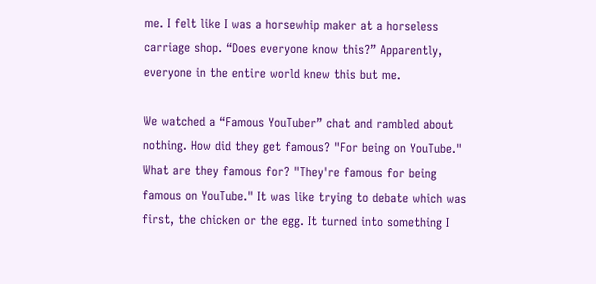me. I felt like I was a horsewhip maker at a horseless carriage shop. “Does everyone know this?” Apparently, everyone in the entire world knew this but me.

We watched a “Famous YouTuber” chat and rambled about nothing. How did they get famous? "For being on YouTube." What are they famous for? "They're famous for being famous on YouTube." It was like trying to debate which was first, the chicken or the egg. It turned into something I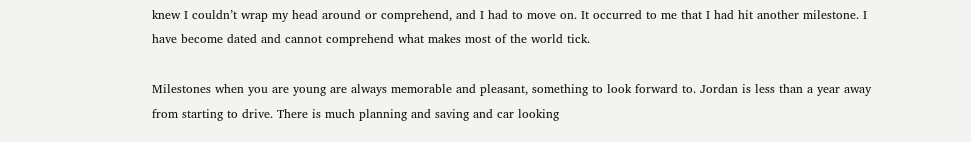knew I couldn’t wrap my head around or comprehend, and I had to move on. It occurred to me that I had hit another milestone. I have become dated and cannot comprehend what makes most of the world tick.

Milestones when you are young are always memorable and pleasant, something to look forward to. Jordan is less than a year away from starting to drive. There is much planning and saving and car looking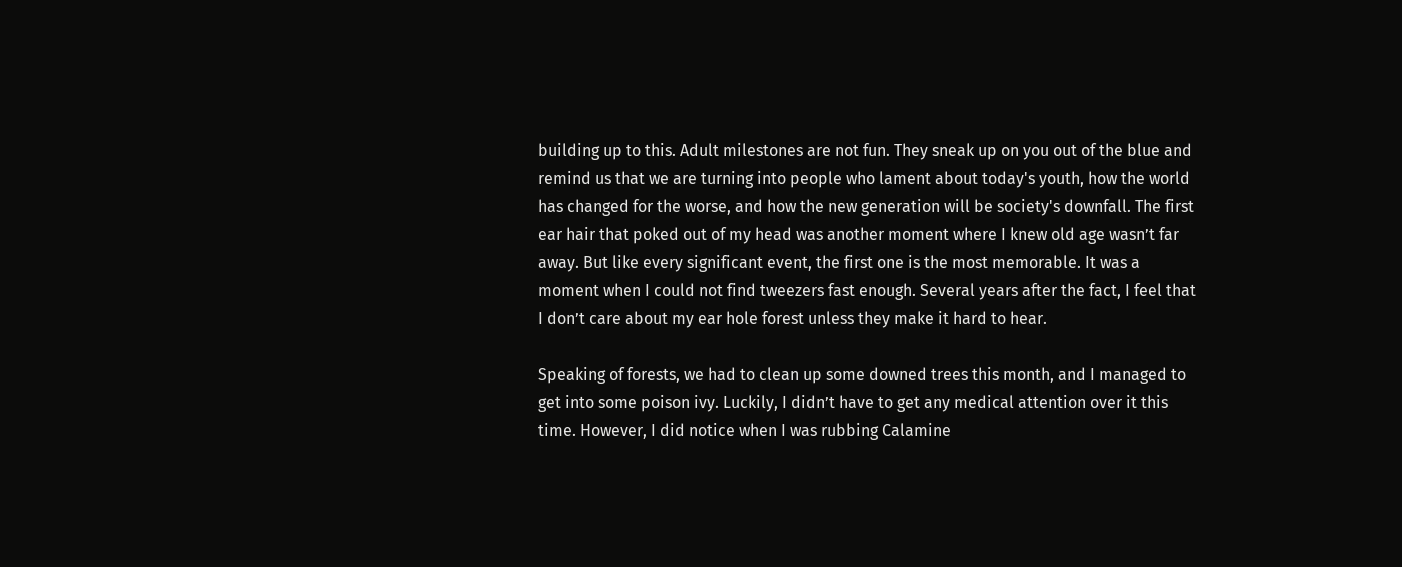building up to this. Adult milestones are not fun. They sneak up on you out of the blue and remind us that we are turning into people who lament about today's youth, how the world has changed for the worse, and how the new generation will be society's downfall. The first ear hair that poked out of my head was another moment where I knew old age wasn’t far away. But like every significant event, the first one is the most memorable. It was a moment when I could not find tweezers fast enough. Several years after the fact, I feel that I don’t care about my ear hole forest unless they make it hard to hear.

Speaking of forests, we had to clean up some downed trees this month, and I managed to get into some poison ivy. Luckily, I didn’t have to get any medical attention over it this time. However, I did notice when I was rubbing Calamine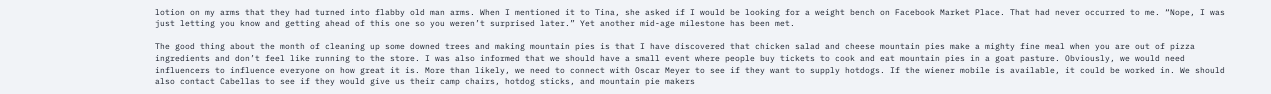lotion on my arms that they had turned into flabby old man arms. When I mentioned it to Tina, she asked if I would be looking for a weight bench on Facebook Market Place. That had never occurred to me. “Nope, I was just letting you know and getting ahead of this one so you weren’t surprised later.” Yet another mid-age milestone has been met.

The good thing about the month of cleaning up some downed trees and making mountain pies is that I have discovered that chicken salad and cheese mountain pies make a mighty fine meal when you are out of pizza ingredients and don’t feel like running to the store. I was also informed that we should have a small event where people buy tickets to cook and eat mountain pies in a goat pasture. Obviously, we would need influencers to influence everyone on how great it is. More than likely, we need to connect with Oscar Meyer to see if they want to supply hotdogs. If the wiener mobile is available, it could be worked in. We should also contact Cabellas to see if they would give us their camp chairs, hotdog sticks, and mountain pie makers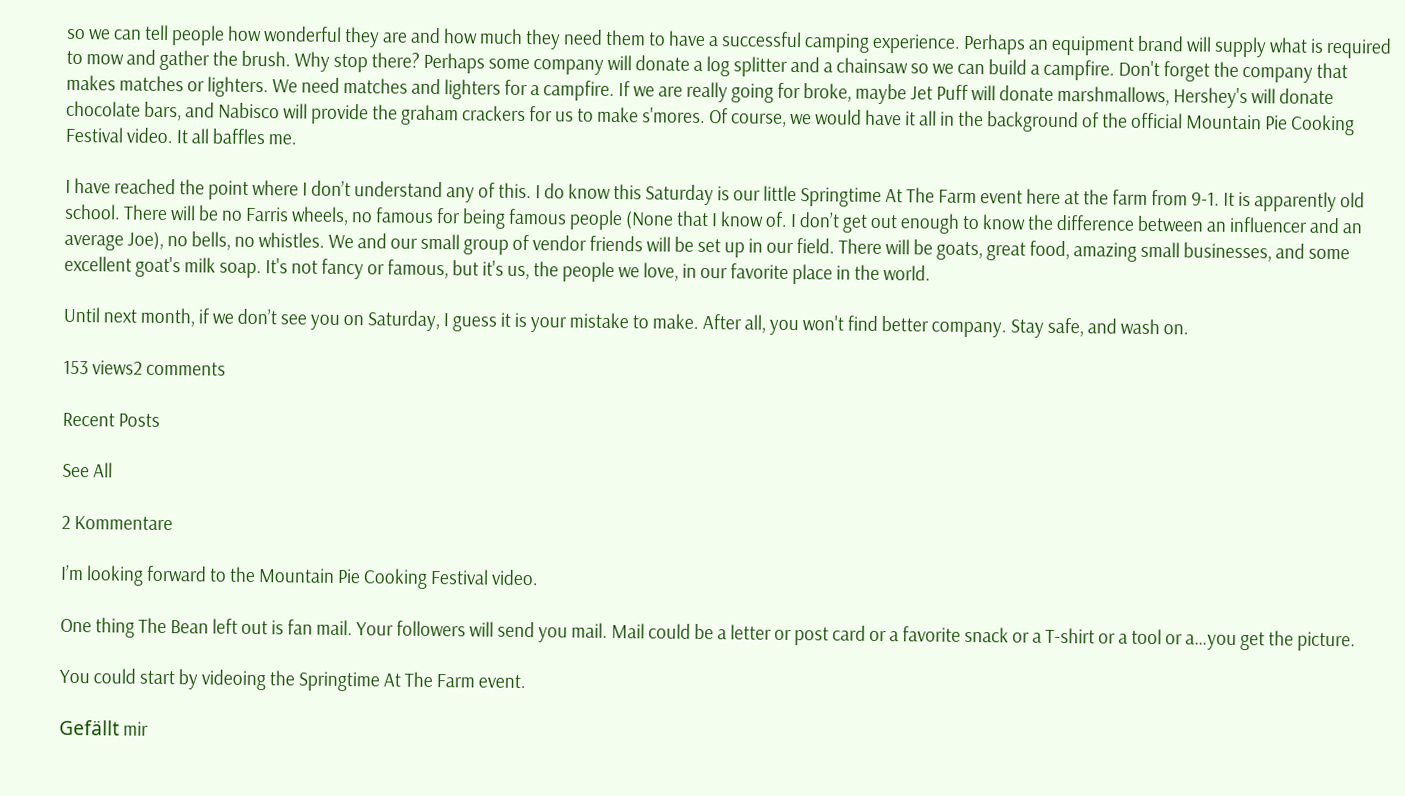so we can tell people how wonderful they are and how much they need them to have a successful camping experience. Perhaps an equipment brand will supply what is required to mow and gather the brush. Why stop there? Perhaps some company will donate a log splitter and a chainsaw so we can build a campfire. Don't forget the company that makes matches or lighters. We need matches and lighters for a campfire. If we are really going for broke, maybe Jet Puff will donate marshmallows, Hershey's will donate chocolate bars, and Nabisco will provide the graham crackers for us to make s'mores. Of course, we would have it all in the background of the official Mountain Pie Cooking Festival video. It all baffles me.

I have reached the point where I don’t understand any of this. I do know this Saturday is our little Springtime At The Farm event here at the farm from 9-1. It is apparently old school. There will be no Farris wheels, no famous for being famous people (None that I know of. I don’t get out enough to know the difference between an influencer and an average Joe), no bells, no whistles. We and our small group of vendor friends will be set up in our field. There will be goats, great food, amazing small businesses, and some excellent goat's milk soap. It's not fancy or famous, but it's us, the people we love, in our favorite place in the world.

Until next month, if we don’t see you on Saturday, I guess it is your mistake to make. After all, you won't find better company. Stay safe, and wash on.

153 views2 comments

Recent Posts

See All

2 Kommentare

I’m looking forward to the Mountain Pie Cooking Festival video.

One thing The Bean left out is fan mail. Your followers will send you mail. Mail could be a letter or post card or a favorite snack or a T-shirt or a tool or a…you get the picture.

You could start by videoing the Springtime At The Farm event.

Gefällt mir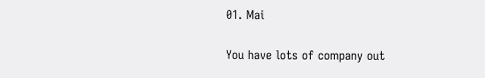01. Mai

You have lots of company out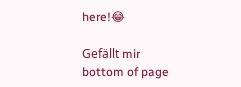here!😂

Gefällt mir
bottom of page